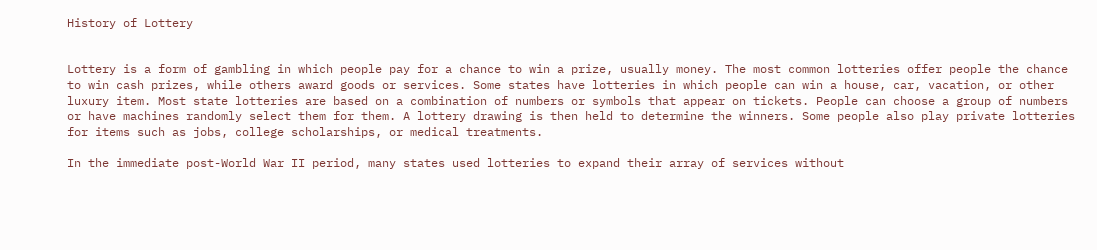History of Lottery


Lottery is a form of gambling in which people pay for a chance to win a prize, usually money. The most common lotteries offer people the chance to win cash prizes, while others award goods or services. Some states have lotteries in which people can win a house, car, vacation, or other luxury item. Most state lotteries are based on a combination of numbers or symbols that appear on tickets. People can choose a group of numbers or have machines randomly select them for them. A lottery drawing is then held to determine the winners. Some people also play private lotteries for items such as jobs, college scholarships, or medical treatments.

In the immediate post-World War II period, many states used lotteries to expand their array of services without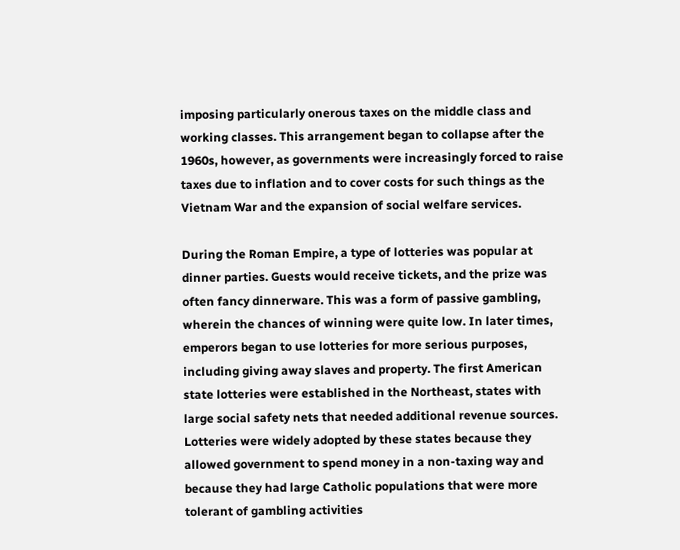imposing particularly onerous taxes on the middle class and working classes. This arrangement began to collapse after the 1960s, however, as governments were increasingly forced to raise taxes due to inflation and to cover costs for such things as the Vietnam War and the expansion of social welfare services.

During the Roman Empire, a type of lotteries was popular at dinner parties. Guests would receive tickets, and the prize was often fancy dinnerware. This was a form of passive gambling, wherein the chances of winning were quite low. In later times, emperors began to use lotteries for more serious purposes, including giving away slaves and property. The first American state lotteries were established in the Northeast, states with large social safety nets that needed additional revenue sources. Lotteries were widely adopted by these states because they allowed government to spend money in a non-taxing way and because they had large Catholic populations that were more tolerant of gambling activities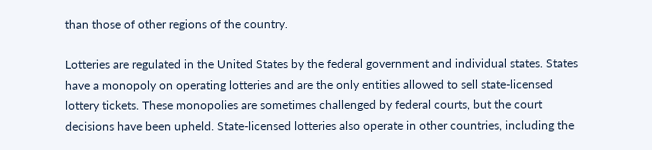than those of other regions of the country.

Lotteries are regulated in the United States by the federal government and individual states. States have a monopoly on operating lotteries and are the only entities allowed to sell state-licensed lottery tickets. These monopolies are sometimes challenged by federal courts, but the court decisions have been upheld. State-licensed lotteries also operate in other countries, including the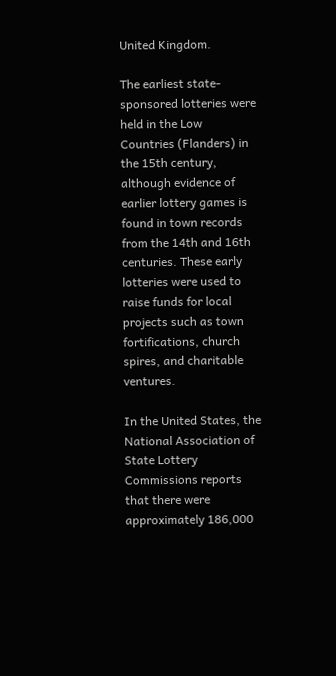United Kingdom.

The earliest state-sponsored lotteries were held in the Low Countries (Flanders) in the 15th century, although evidence of earlier lottery games is found in town records from the 14th and 16th centuries. These early lotteries were used to raise funds for local projects such as town fortifications, church spires, and charitable ventures.

In the United States, the National Association of State Lottery Commissions reports that there were approximately 186,000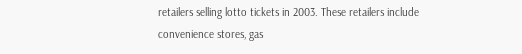retailers selling lotto tickets in 2003. These retailers include convenience stores, gas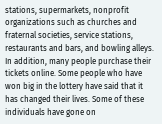stations, supermarkets, nonprofit organizations such as churches and fraternal societies, service stations, restaurants and bars, and bowling alleys. In addition, many people purchase their tickets online. Some people who have won big in the lottery have said that it has changed their lives. Some of these individuals have gone on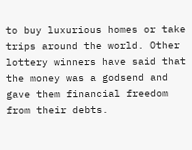to buy luxurious homes or take trips around the world. Other lottery winners have said that the money was a godsend and gave them financial freedom from their debts.